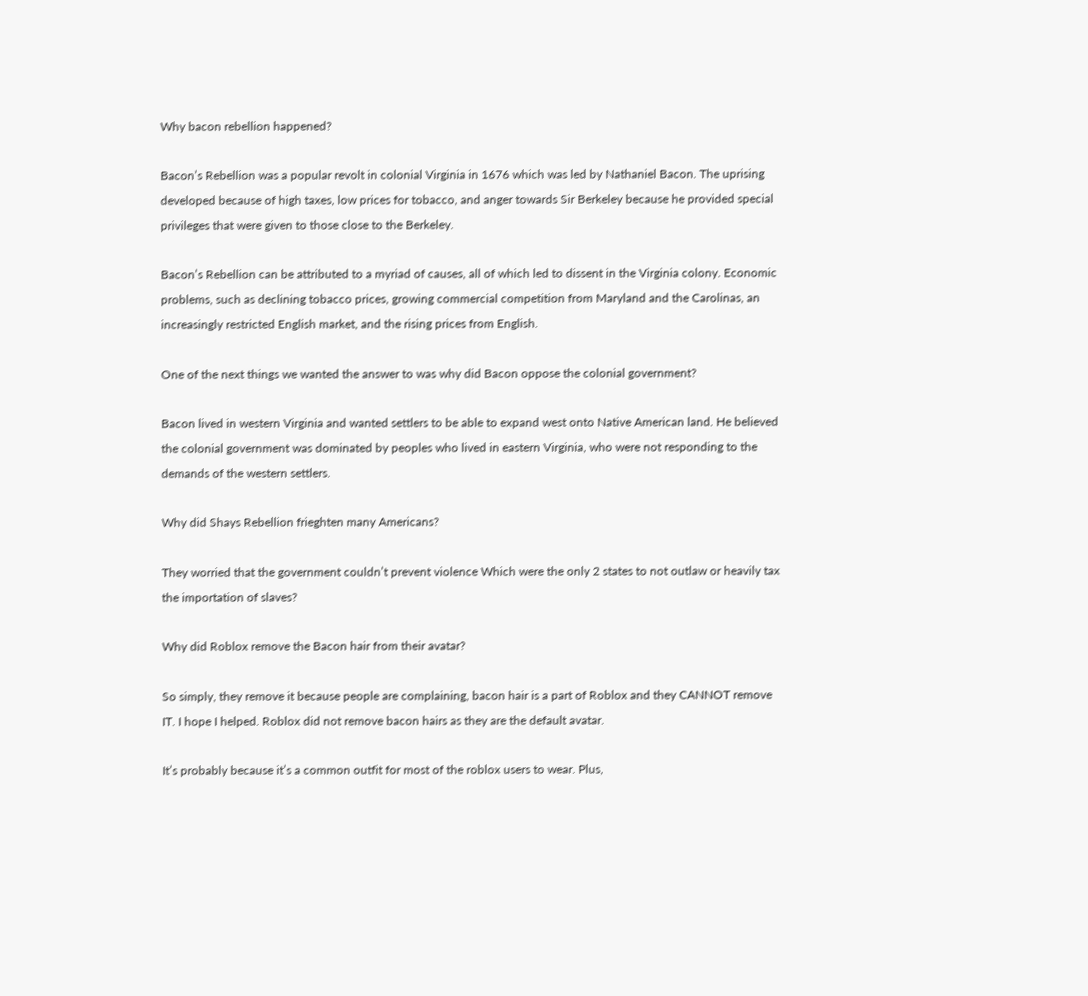Why bacon rebellion happened?

Bacon’s Rebellion was a popular revolt in colonial Virginia in 1676 which was led by Nathaniel Bacon. The uprising developed because of high taxes, low prices for tobacco, and anger towards Sir Berkeley because he provided special privileges that were given to those close to the Berkeley.

Bacon’s Rebellion can be attributed to a myriad of causes, all of which led to dissent in the Virginia colony. Economic problems, such as declining tobacco prices, growing commercial competition from Maryland and the Carolinas, an increasingly restricted English market, and the rising prices from English.

One of the next things we wanted the answer to was why did Bacon oppose the colonial government?

Bacon lived in western Virginia and wanted settlers to be able to expand west onto Native American land. He believed the colonial government was dominated by peoples who lived in eastern Virginia, who were not responding to the demands of the western settlers.

Why did Shays Rebellion frieghten many Americans?

They worried that the government couldn’t prevent violence Which were the only 2 states to not outlaw or heavily tax the importation of slaves?

Why did Roblox remove the Bacon hair from their avatar?

So simply, they remove it because people are complaining, bacon hair is a part of Roblox and they CANNOT remove IT. I hope I helped. Roblox did not remove bacon hairs as they are the default avatar.

It’s probably because it’s a common outfit for most of the roblox users to wear. Plus,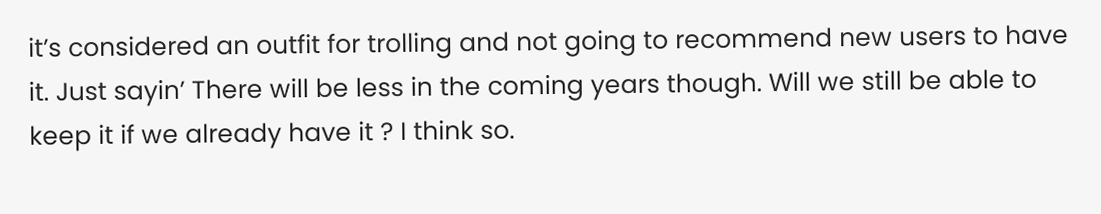it’s considered an outfit for trolling and not going to recommend new users to have it. Just sayin’ There will be less in the coming years though. Will we still be able to keep it if we already have it ? I think so.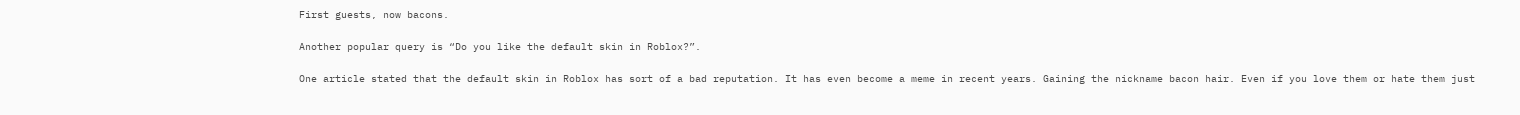First guests, now bacons.

Another popular query is “Do you like the default skin in Roblox?”.

One article stated that the default skin in Roblox has sort of a bad reputation. It has even become a meme in recent years. Gaining the nickname bacon hair. Even if you love them or hate them just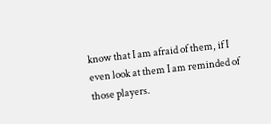know that I am afraid of them, if I even look at them I am reminded of those players.